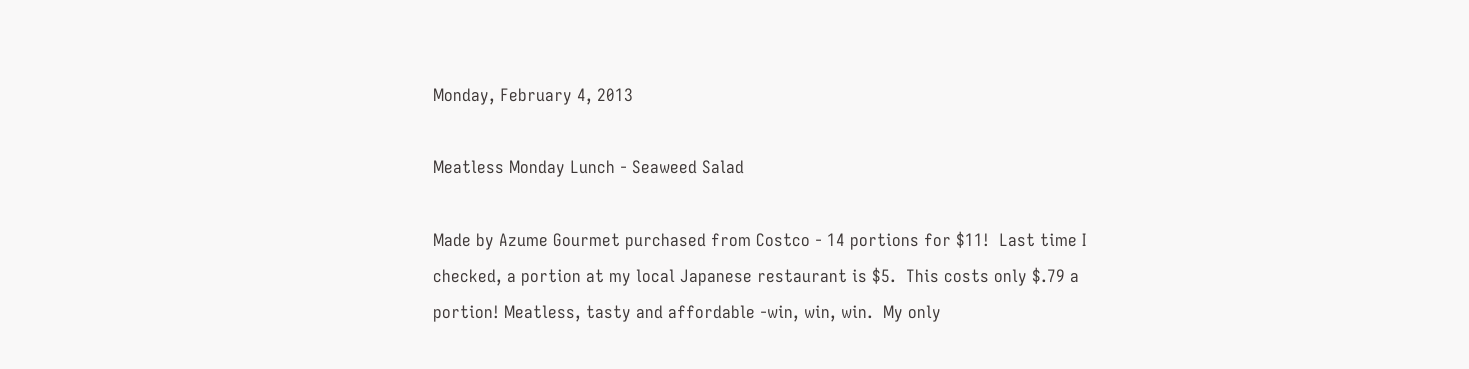Monday, February 4, 2013

Meatless Monday Lunch - Seaweed Salad

Made by Azume Gourmet purchased from Costco - 14 portions for $11!  Last time I checked, a portion at my local Japanese restaurant is $5.  This costs only $.79 a portion! Meatless, tasty and affordable -win, win, win.  My only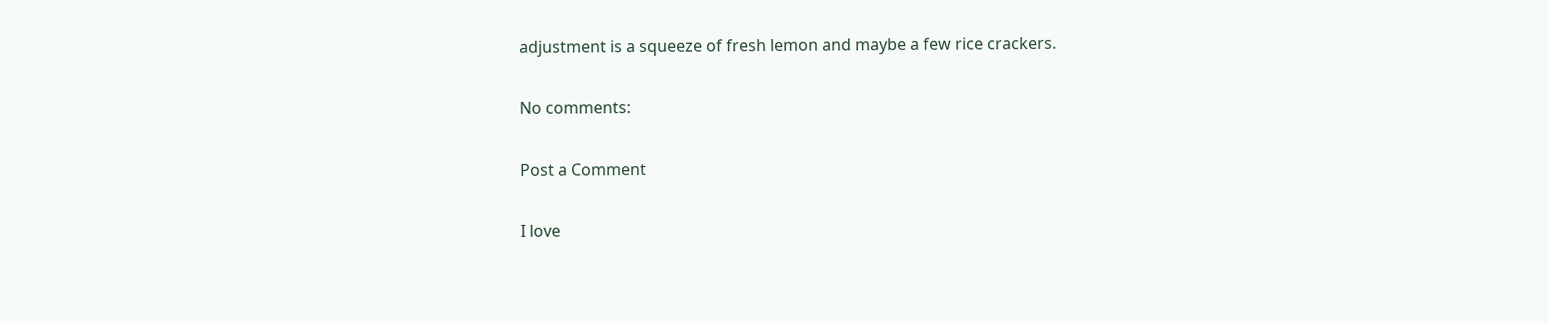adjustment is a squeeze of fresh lemon and maybe a few rice crackers.

No comments:

Post a Comment

I love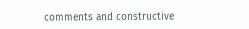comments and constructive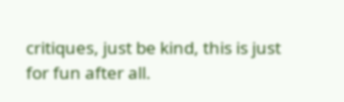critiques, just be kind, this is just for fun after all.